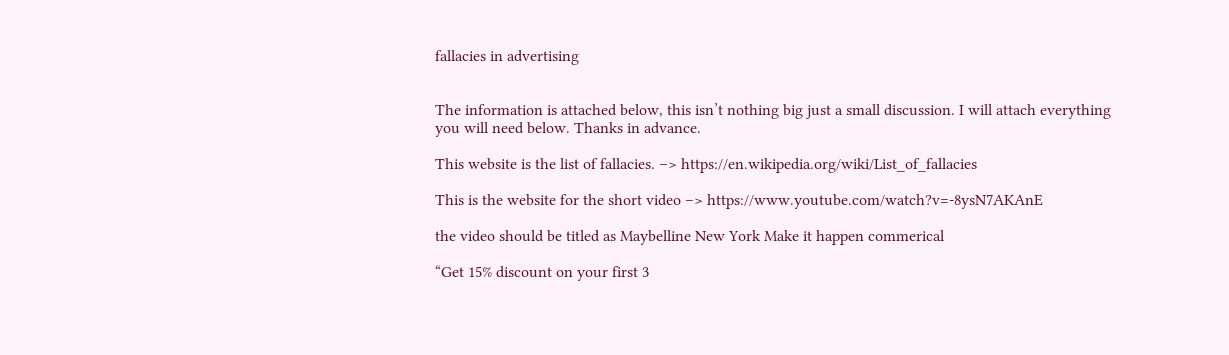fallacies in advertising


The information is attached below, this isn’t nothing big just a small discussion. I will attach everything you will need below. Thanks in advance.

This website is the list of fallacies. –> https://en.wikipedia.org/wiki/List_of_fallacies

This is the website for the short video –> https://www.youtube.com/watch?v=-8ysN7AKAnE

the video should be titled as Maybelline New York Make it happen commerical

“Get 15% discount on your first 3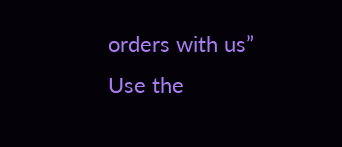orders with us”
Use the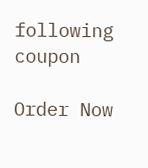following coupon

Order Now